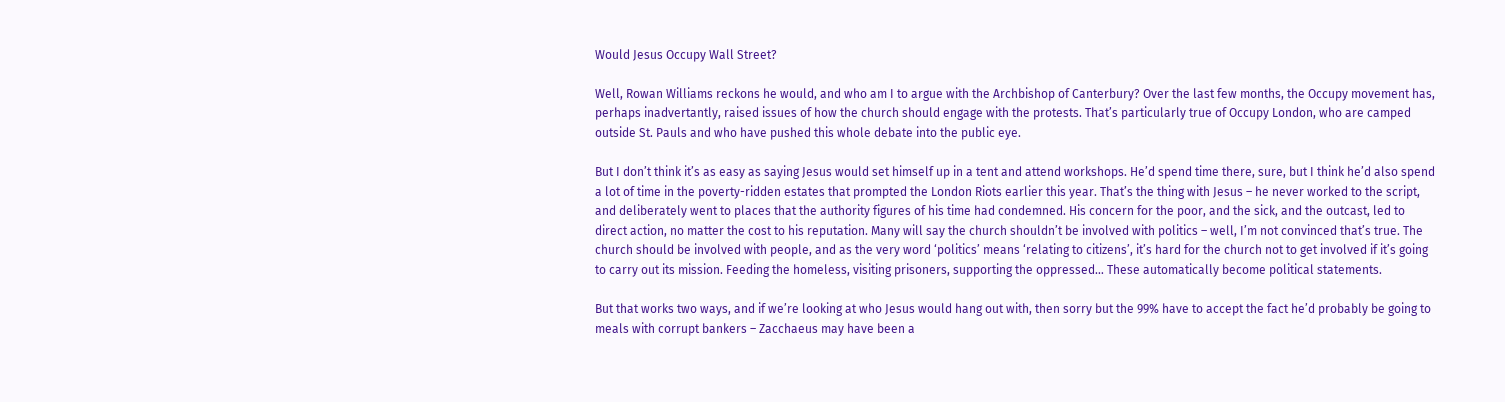Would Jesus Occupy Wall Street?

Well, Rowan Williams reckons he would, and who am I to argue with the Archbishop of Canterbury? Over the last few months, the Occupy movement has, perhaps inadvertantly, raised issues of how the church should engage with the protests. That’s particularly true of Occupy London, who are camped outside St. Pauls and who have pushed this whole debate into the public eye.

But I don’t think it’s as easy as saying Jesus would set himself up in a tent and attend workshops. He’d spend time there, sure, but I think he’d also spend a lot of time in the poverty-ridden estates that prompted the London Riots earlier this year. That’s the thing with Jesus – he never worked to the script, and deliberately went to places that the authority figures of his time had condemned. His concern for the poor, and the sick, and the outcast, led to direct action, no matter the cost to his reputation. Many will say the church shouldn’t be involved with politics – well, I’m not convinced that’s true. The church should be involved with people, and as the very word ‘politics’ means ‘relating to citizens’, it’s hard for the church not to get involved if it’s going to carry out its mission. Feeding the homeless, visiting prisoners, supporting the oppressed… These automatically become political statements.

But that works two ways, and if we’re looking at who Jesus would hang out with, then sorry but the 99% have to accept the fact he’d probably be going to meals with corrupt bankers – Zacchaeus may have been a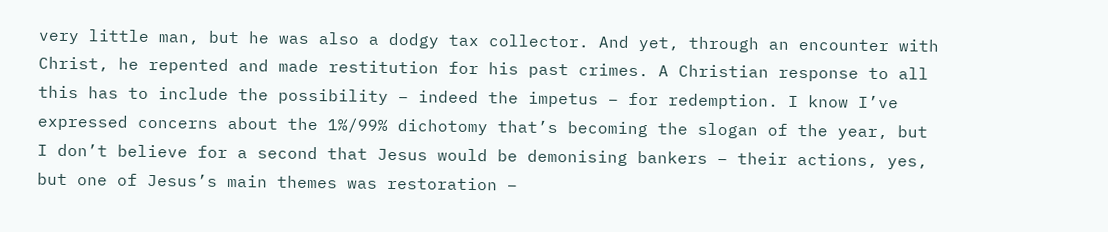very little man, but he was also a dodgy tax collector. And yet, through an encounter with Christ, he repented and made restitution for his past crimes. A Christian response to all this has to include the possibility – indeed the impetus – for redemption. I know I’ve expressed concerns about the 1%/99% dichotomy that’s becoming the slogan of the year, but I don’t believe for a second that Jesus would be demonising bankers – their actions, yes, but one of Jesus’s main themes was restoration –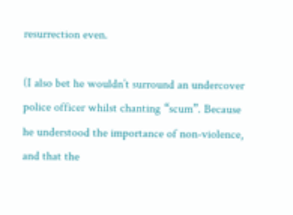resurrection even.

(I also bet he wouldn’t surround an undercover police officer whilst chanting “scum”. Because he understood the importance of non-violence, and that the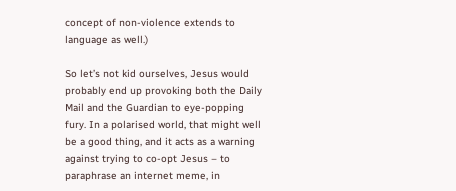concept of non-violence extends to language as well.)

So let’s not kid ourselves, Jesus would probably end up provoking both the Daily Mail and the Guardian to eye-popping fury. In a polarised world, that might well be a good thing, and it acts as a warning against trying to co-opt Jesus – to paraphrase an internet meme, in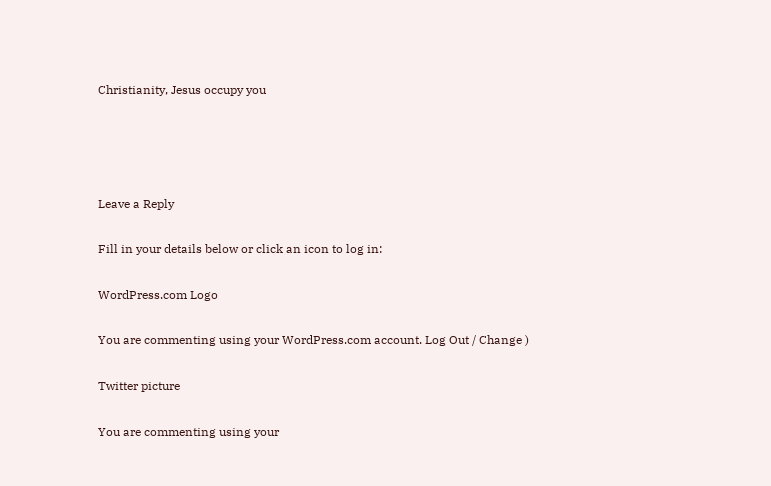Christianity, Jesus occupy you




Leave a Reply

Fill in your details below or click an icon to log in:

WordPress.com Logo

You are commenting using your WordPress.com account. Log Out / Change )

Twitter picture

You are commenting using your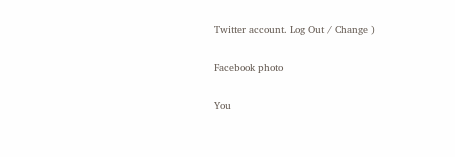Twitter account. Log Out / Change )

Facebook photo

You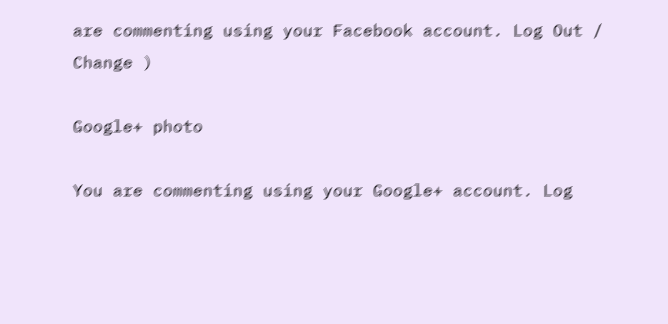are commenting using your Facebook account. Log Out / Change )

Google+ photo

You are commenting using your Google+ account. Log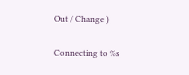Out / Change )

Connecting to %s